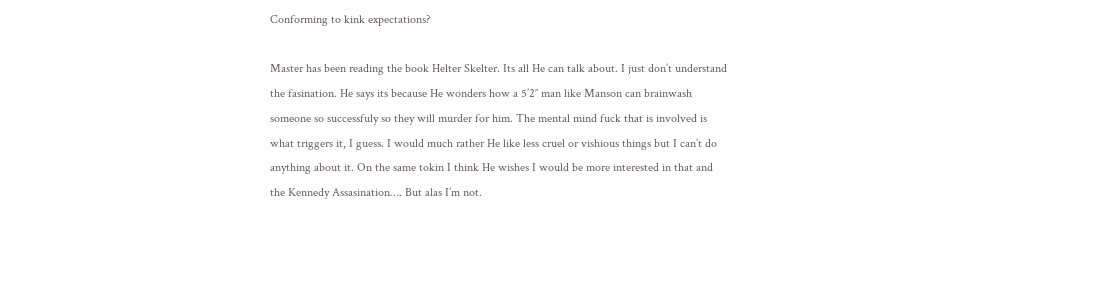Conforming to kink expectations?

Master has been reading the book Helter Skelter. Its all He can talk about. I just don’t understand the fasination. He says its because He wonders how a 5’2″ man like Manson can brainwash someone so successfuly so they will murder for him. The mental mind fuck that is involved is what triggers it, I guess. I would much rather He like less cruel or vishious things but I can’t do anything about it. On the same tokin I think He wishes I would be more interested in that and the Kennedy Assasination…. But alas I’m not.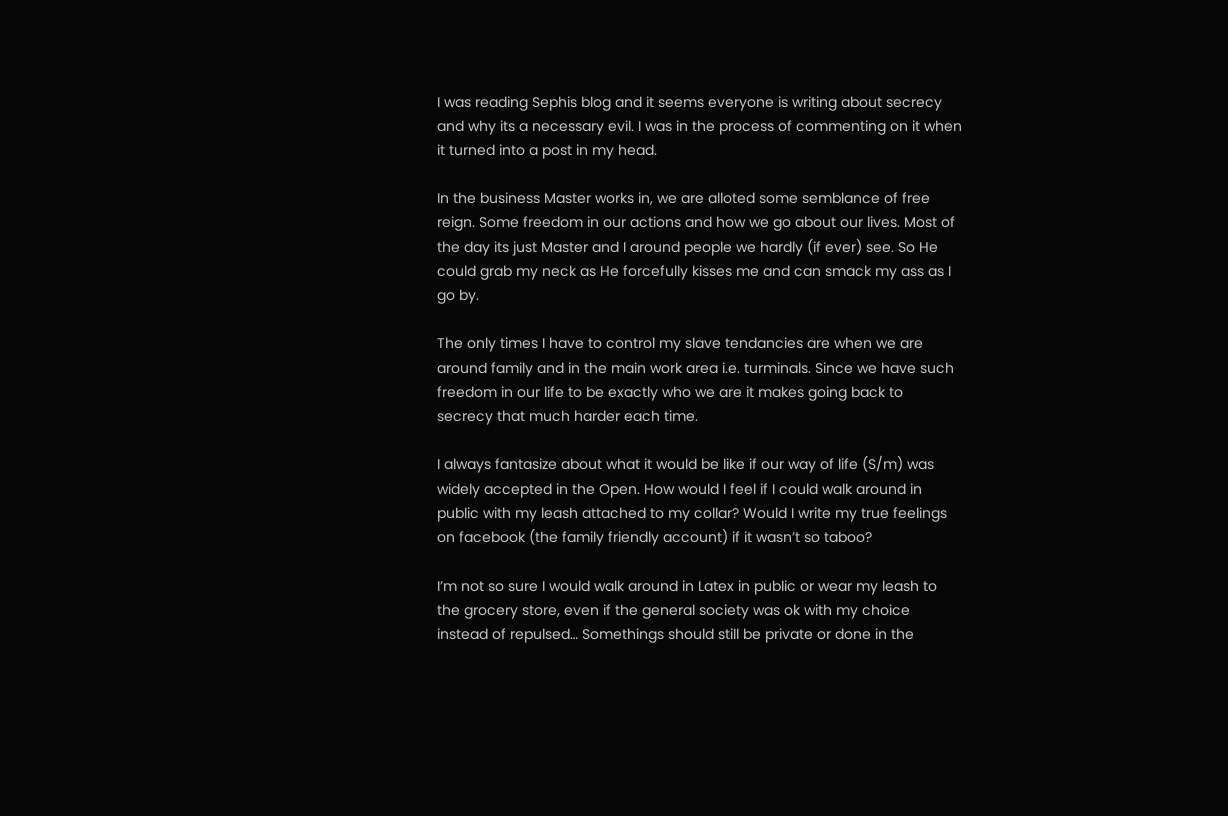I was reading Sephis blog and it seems everyone is writing about secrecy and why its a necessary evil. I was in the process of commenting on it when it turned into a post in my head.

In the business Master works in, we are alloted some semblance of free reign. Some freedom in our actions and how we go about our lives. Most of the day its just Master and I around people we hardly (if ever) see. So He could grab my neck as He forcefully kisses me and can smack my ass as I go by.

The only times I have to control my slave tendancies are when we are around family and in the main work area i.e. turminals. Since we have such freedom in our life to be exactly who we are it makes going back to secrecy that much harder each time.

I always fantasize about what it would be like if our way of life (S/m) was widely accepted in the Open. How would I feel if I could walk around in public with my leash attached to my collar? Would I write my true feelings on facebook (the family friendly account) if it wasn’t so taboo?

I’m not so sure I would walk around in Latex in public or wear my leash to the grocery store, even if the general society was ok with my choice instead of repulsed… Somethings should still be private or done in the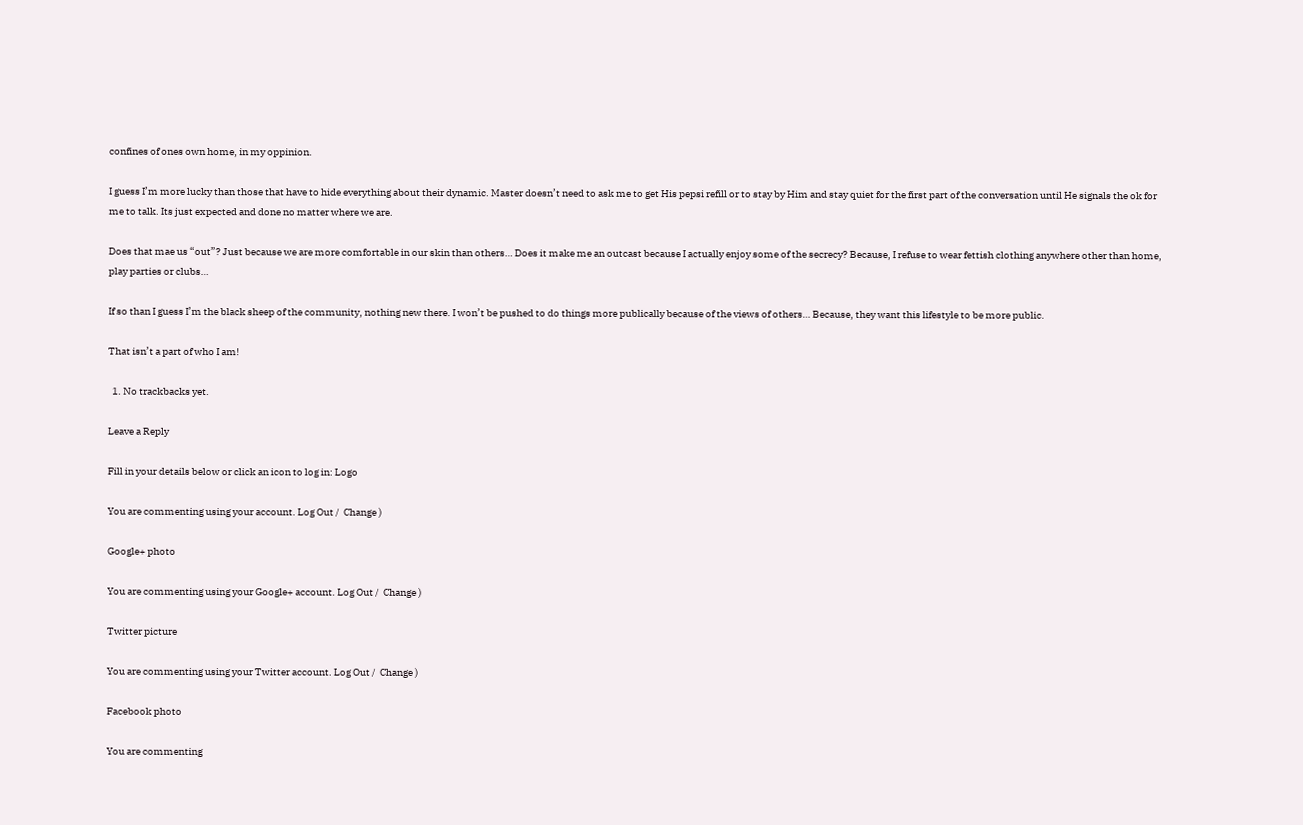confines of ones own home, in my oppinion.

I guess I’m more lucky than those that have to hide everything about their dynamic. Master doesn’t need to ask me to get His pepsi refill or to stay by Him and stay quiet for the first part of the conversation until He signals the ok for me to talk. Its just expected and done no matter where we are.

Does that mae us “out”? Just because we are more comfortable in our skin than others… Does it make me an outcast because I actually enjoy some of the secrecy? Because, I refuse to wear fettish clothing anywhere other than home, play parties or clubs…

If so than I guess I’m the black sheep of the community, nothing new there. I won’t be pushed to do things more publically because of the views of others… Because, they want this lifestyle to be more public.

That isn’t a part of who I am!

  1. No trackbacks yet.

Leave a Reply

Fill in your details below or click an icon to log in: Logo

You are commenting using your account. Log Out /  Change )

Google+ photo

You are commenting using your Google+ account. Log Out /  Change )

Twitter picture

You are commenting using your Twitter account. Log Out /  Change )

Facebook photo

You are commenting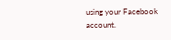using your Facebook account.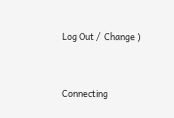Log Out /  Change )


Connecting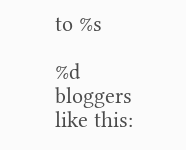to %s

%d bloggers like this: